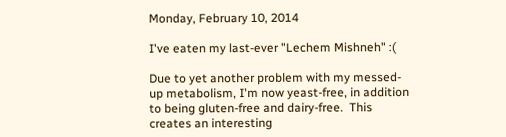Monday, February 10, 2014

I've eaten my last-ever "Lechem Mishneh" :(

Due to yet another problem with my messed-up metabolism, I'm now yeast-free, in addition to being gluten-free and dairy-free.  This creates an interesting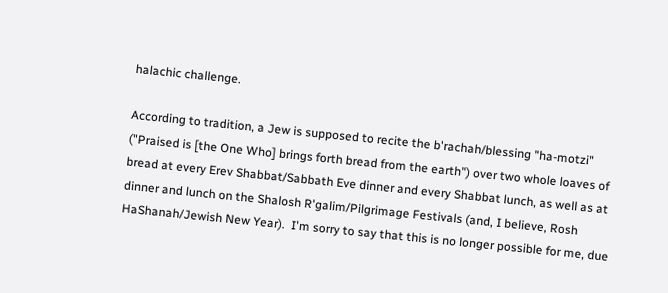halachic challenge.

According to tradition, a Jew is supposed to recite the b'rachah/blessing "ha-motzi" ("Praised is [the One Who] brings forth bread from the earth") over two whole loaves of bread at every Erev Shabbat/Sabbath Eve dinner and every Shabbat lunch, as well as at dinner and lunch on the Shalosh R'galim/Pilgrimage Festivals (and, I believe, Rosh HaShanah/Jewish New Year).  I'm sorry to say that this is no longer possible for me, due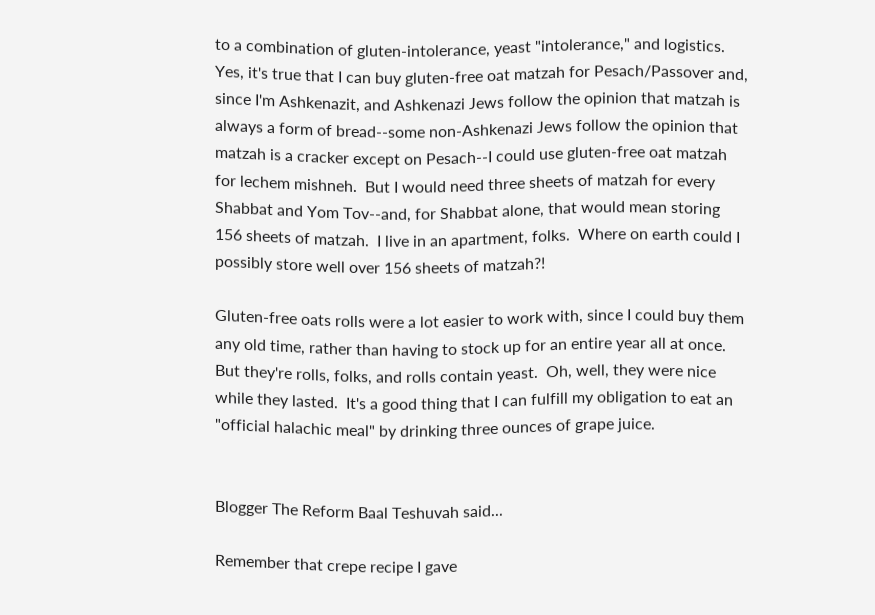to a combination of gluten-intolerance, yeast "intolerance," and logistics.  Yes, it's true that I can buy gluten-free oat matzah for Pesach/Passover and, since I'm Ashkenazit, and Ashkenazi Jews follow the opinion that matzah is always a form of bread--some non-Ashkenazi Jews follow the opinion that matzah is a cracker except on Pesach--I could use gluten-free oat matzah for lechem mishneh.  But I would need three sheets of matzah for every Shabbat and Yom Tov--and, for Shabbat alone, that would mean storing 156 sheets of matzah.  I live in an apartment, folks.  Where on earth could I possibly store well over 156 sheets of matzah?!

Gluten-free oats rolls were a lot easier to work with, since I could buy them any old time, rather than having to stock up for an entire year all at once.  But they're rolls, folks, and rolls contain yeast.  Oh, well, they were nice while they lasted.  It's a good thing that I can fulfill my obligation to eat an "official halachic meal" by drinking three ounces of grape juice.


Blogger The Reform Baal Teshuvah said...

Remember that crepe recipe I gave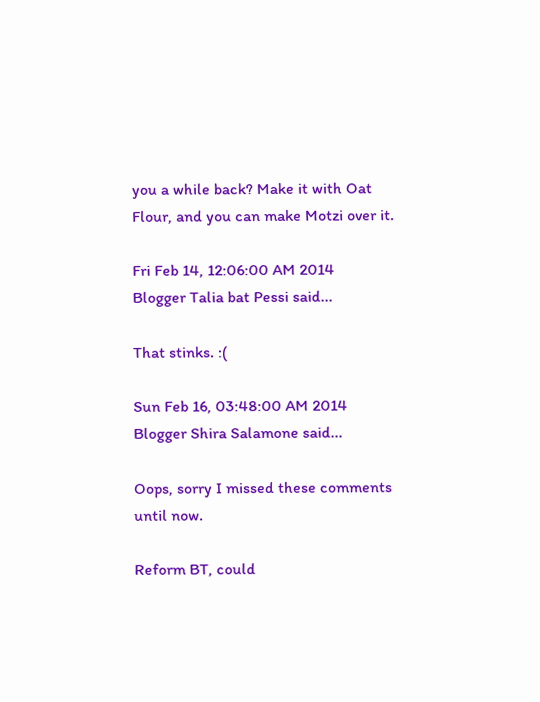you a while back? Make it with Oat Flour, and you can make Motzi over it.

Fri Feb 14, 12:06:00 AM 2014
Blogger Talia bat Pessi said...

That stinks. :(

Sun Feb 16, 03:48:00 AM 2014
Blogger Shira Salamone said...

Oops, sorry I missed these comments until now.

Reform BT, could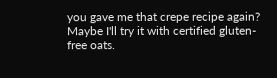you gave me that crepe recipe again? Maybe I'll try it with certified gluten-free oats.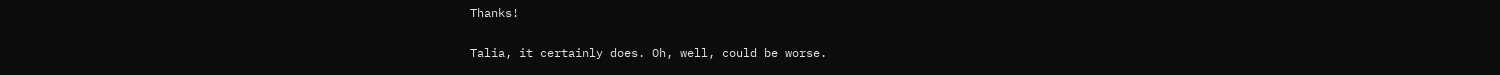Thanks!

Talia, it certainly does. Oh, well, could be worse.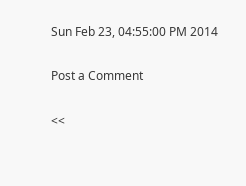Sun Feb 23, 04:55:00 PM 2014

Post a Comment

<<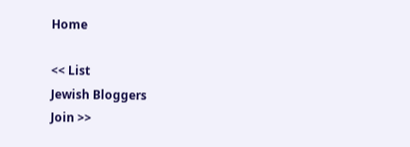Home

<< List
Jewish Bloggers
Join >>